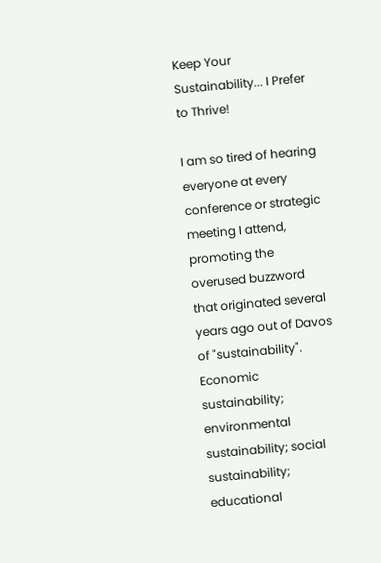Keep Your Sustainability... I Prefer to Thrive!

I am so tired of hearing everyone at every conference or strategic meeting I attend, promoting the overused buzzword that originated several years ago out of Davos of "sustainability". Economic sustainability; environmental sustainability; social sustainability; educational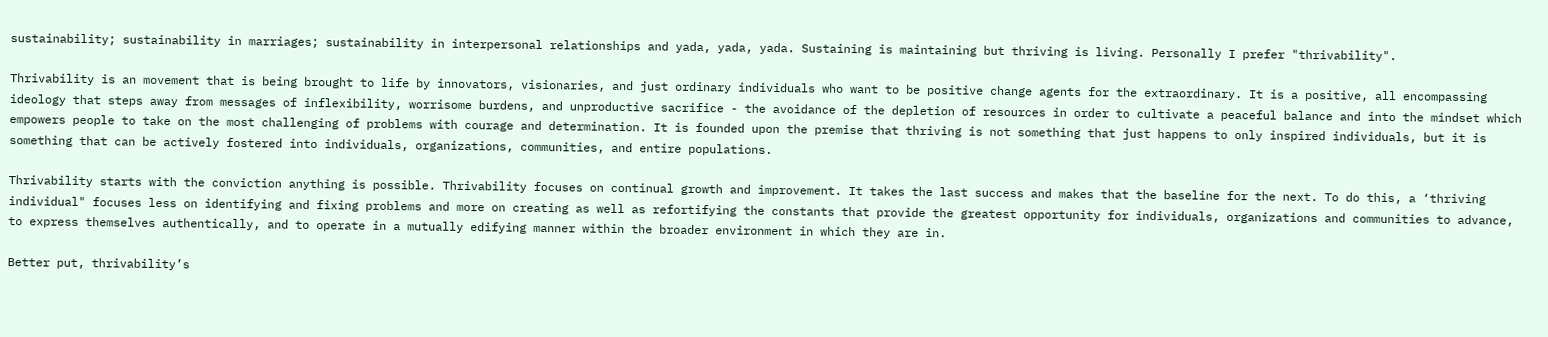sustainability; sustainability in marriages; sustainability in interpersonal relationships and yada, yada, yada. Sustaining is maintaining but thriving is living. Personally I prefer "thrivability".

Thrivability is an movement that is being brought to life by innovators, visionaries, and just ordinary individuals who want to be positive change agents for the extraordinary. It is a positive, all encompassing ideology that steps away from messages of inflexibility, worrisome burdens, and unproductive sacrifice - the avoidance of the depletion of resources in order to cultivate a peaceful balance and into the mindset which empowers people to take on the most challenging of problems with courage and determination. It is founded upon the premise that thriving is not something that just happens to only inspired individuals, but it is something that can be actively fostered into individuals, organizations, communities, and entire populations.

Thrivability starts with the conviction anything is possible. Thrivability focuses on continual growth and improvement. It takes the last success and makes that the baseline for the next. To do this, a ‘thriving individual" focuses less on identifying and fixing problems and more on creating as well as refortifying the constants that provide the greatest opportunity for individuals, organizations and communities to advance, to express themselves authentically, and to operate in a mutually edifying manner within the broader environment in which they are in.

Better put, thrivability’s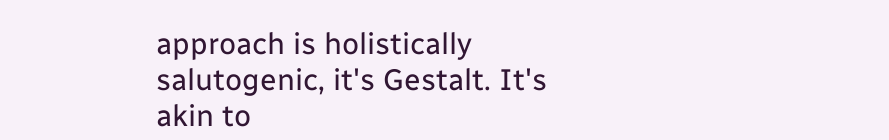approach is holistically salutogenic, it's Gestalt. It's akin to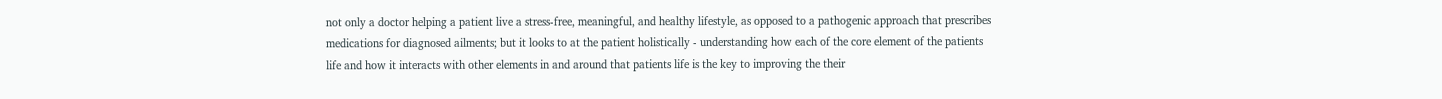not only a doctor helping a patient live a stress-free, meaningful, and healthy lifestyle, as opposed to a pathogenic approach that prescribes medications for diagnosed ailments; but it looks to at the patient holistically - understanding how each of the core element of the patients life and how it interacts with other elements in and around that patients life is the key to improving the their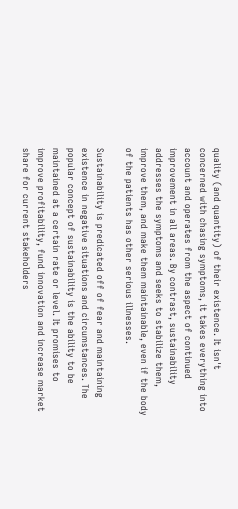quality (and quantity) of their existence. It isn't concerned with chasing symptoms, it takes everything into account and operates from the aspect of continued improvement in all areas. By contrast, sustainability addresses the symptoms and seeks to stabilize them, improve them, and make them maintainable, even if the body of the patients has other serious illnesses.

Sustainability is predicated off of fear and maintaining existence in negative situations and circumstances. The popular concept of sustainability is the ability to be maintained at a certain rate or level. It promises to improve profitability, fund innovation and increase market share for current stakeholders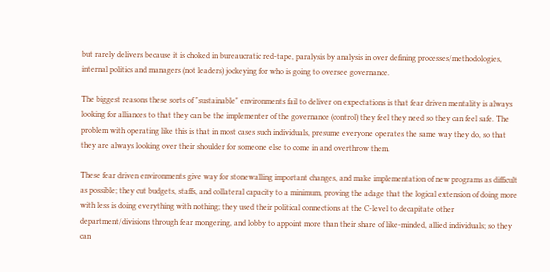but rarely delivers because it is choked in bureaucratic red-tape, paralysis by analysis in over defining processes/methodologies, internal politics and managers (not leaders) jockeying for who is going to oversee governance.

The biggest reasons these sorts of "sustainable" environments fail to deliver on expectations is that fear driven mentality is always looking for alliances to that they can be the implementer of the governance (control) they feel they need so they can feel safe. The problem with operating like this is that in most cases such individuals, presume everyone operates the same way they do, so that they are always looking over their shoulder for someone else to come in and overthrow them.

These fear driven environments give way for stonewalling important changes, and make implementation of new programs as difficult as possible; they cut budgets, staffs, and collateral capacity to a minimum, proving the adage that the logical extension of doing more with less is doing everything with nothing; they used their political connections at the C-level to decapitate other department/divisions through fear mongering, and lobby to appoint more than their share of like-minded, allied individuals; so they can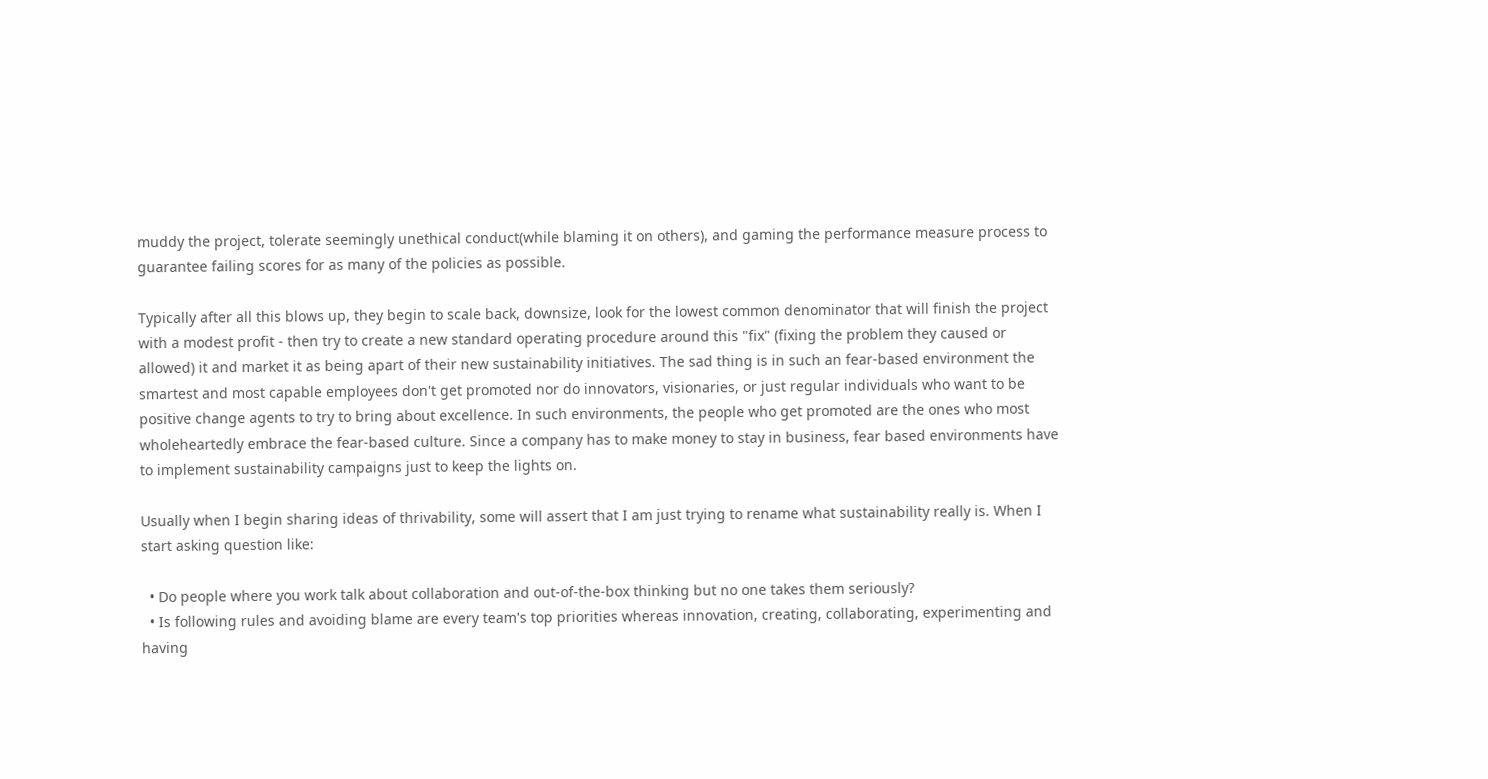muddy the project, tolerate seemingly unethical conduct(while blaming it on others), and gaming the performance measure process to guarantee failing scores for as many of the policies as possible.

Typically after all this blows up, they begin to scale back, downsize, look for the lowest common denominator that will finish the project with a modest profit - then try to create a new standard operating procedure around this "fix" (fixing the problem they caused or allowed) it and market it as being apart of their new sustainability initiatives. The sad thing is in such an fear-based environment the smartest and most capable employees don't get promoted nor do innovators, visionaries, or just regular individuals who want to be positive change agents to try to bring about excellence. In such environments, the people who get promoted are the ones who most wholeheartedly embrace the fear-based culture. Since a company has to make money to stay in business, fear based environments have to implement sustainability campaigns just to keep the lights on.

Usually when I begin sharing ideas of thrivability, some will assert that I am just trying to rename what sustainability really is. When I start asking question like:

  • Do people where you work talk about collaboration and out-of-the-box thinking but no one takes them seriously?
  • Is following rules and avoiding blame are every team's top priorities whereas innovation, creating, collaborating, experimenting and having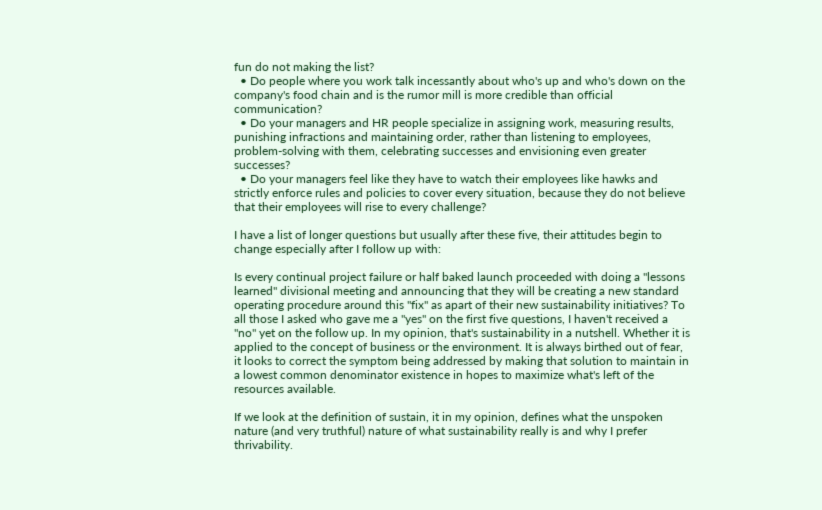fun do not making the list?
  • Do people where you work talk incessantly about who's up and who's down on the company's food chain and is the rumor mill is more credible than official communication?
  • Do your managers and HR people specialize in assigning work, measuring results, punishing infractions and maintaining order, rather than listening to employees, problem-solving with them, celebrating successes and envisioning even greater successes?
  • Do your managers feel like they have to watch their employees like hawks and strictly enforce rules and policies to cover every situation, because they do not believe that their employees will rise to every challenge?

I have a list of longer questions but usually after these five, their attitudes begin to change especially after I follow up with:

Is every continual project failure or half baked launch proceeded with doing a "lessons learned" divisional meeting and announcing that they will be creating a new standard operating procedure around this "fix" as apart of their new sustainability initiatives? To all those I asked who gave me a "yes" on the first five questions, I haven't received a "no" yet on the follow up. In my opinion, that's sustainability in a nutshell. Whether it is applied to the concept of business or the environment. It is always birthed out of fear, it looks to correct the symptom being addressed by making that solution to maintain in a lowest common denominator existence in hopes to maximize what's left of the resources available.

If we look at the definition of sustain, it in my opinion, defines what the unspoken nature (and very truthful) nature of what sustainability really is and why I prefer thrivability.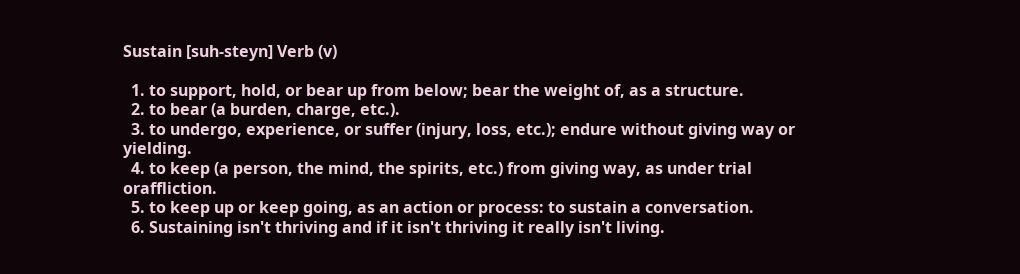Sustain [suh-steyn] Verb (v)

  1. to support, hold, or bear up from below; bear the weight of, as a structure.
  2. to bear (a burden, charge, etc.).
  3. to undergo, experience, or suffer (injury, loss, etc.); endure without giving way or yielding.
  4. to keep (a person, the mind, the spirits, etc.) from giving way, as under trial oraffliction.
  5. to keep up or keep going, as an action or process: to sustain a conversation.
  6. Sustaining isn't thriving and if it isn't thriving it really isn't living.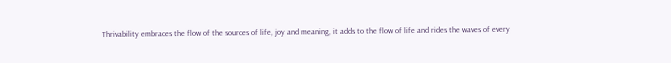Thrivability embraces the flow of the sources of life, joy and meaning, it adds to the flow of life and rides the waves of every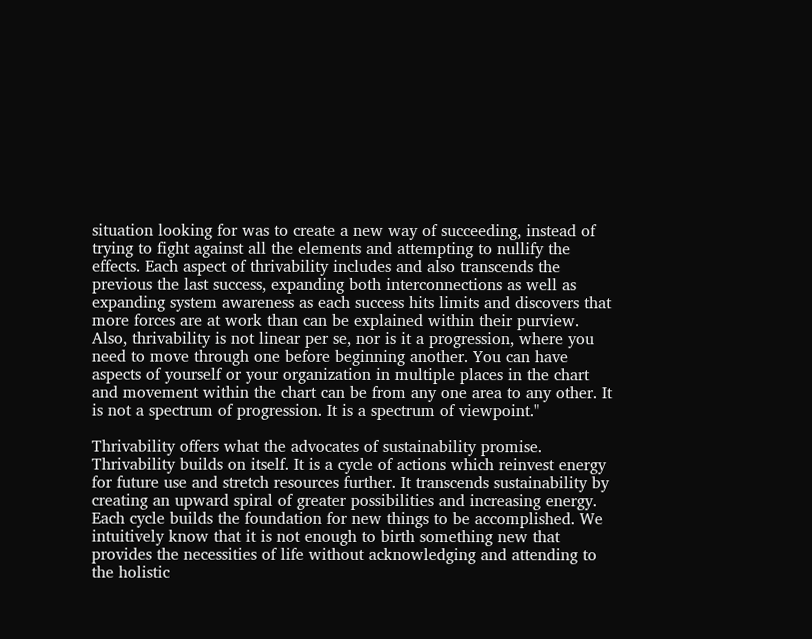situation looking for was to create a new way of succeeding, instead of trying to fight against all the elements and attempting to nullify the effects. Each aspect of thrivability includes and also transcends the previous the last success, expanding both interconnections as well as expanding system awareness as each success hits limits and discovers that more forces are at work than can be explained within their purview. Also, thrivability is not linear per se, nor is it a progression, where you need to move through one before beginning another. You can have aspects of yourself or your organization in multiple places in the chart and movement within the chart can be from any one area to any other. It is not a spectrum of progression. It is a spectrum of viewpoint."

Thrivability offers what the advocates of sustainability promise. Thrivability builds on itself. It is a cycle of actions which reinvest energy for future use and stretch resources further. It transcends sustainability by creating an upward spiral of greater possibilities and increasing energy. Each cycle builds the foundation for new things to be accomplished. We intuitively know that it is not enough to birth something new that provides the necessities of life without acknowledging and attending to the holistic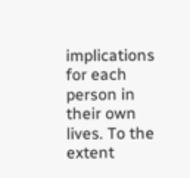implications for each person in their own lives. To the extent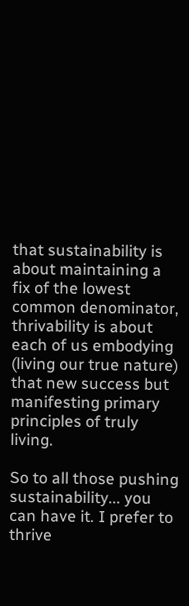that sustainability is about maintaining a fix of the lowest common denominator, thrivability is about each of us embodying (living our true nature) that new success but manifesting primary principles of truly living.

So to all those pushing sustainability... you can have it. I prefer to thrive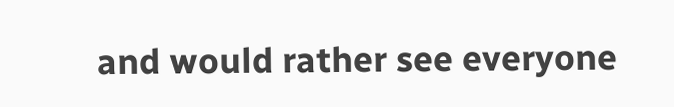and would rather see everyone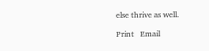else thrive as well.

Print   Email